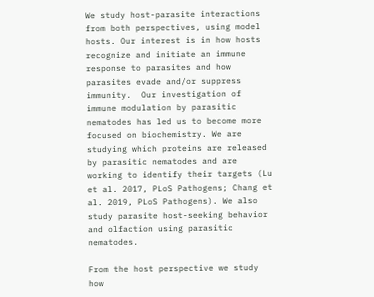We study host-parasite interactions from both perspectives, using model hosts. Our interest is in how hosts recognize and initiate an immune response to parasites and how parasites evade and/or suppress immunity.  Our investigation of immune modulation by parasitic nematodes has led us to become more focused on biochemistry. We are studying which proteins are released by parasitic nematodes and are working to identify their targets (Lu et al. 2017, PLoS Pathogens; Chang et al. 2019, PLoS Pathogens). We also study parasite host-seeking behavior and olfaction using parasitic nematodes.

From the host perspective we study how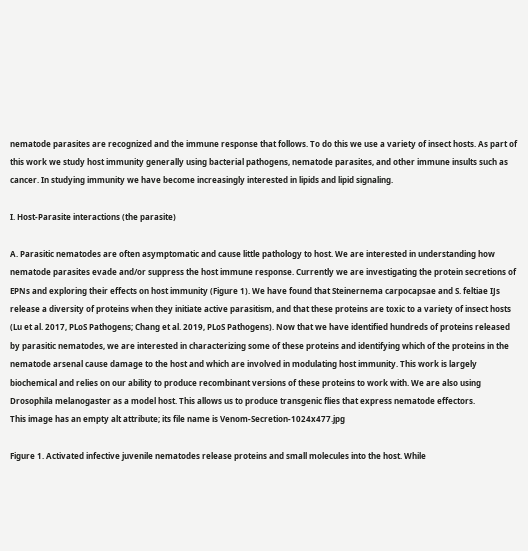nematode parasites are recognized and the immune response that follows. To do this we use a variety of insect hosts. As part of this work we study host immunity generally using bacterial pathogens, nematode parasites, and other immune insults such as cancer. In studying immunity we have become increasingly interested in lipids and lipid signaling.

I. Host-Parasite interactions (the parasite)

A. Parasitic nematodes are often asymptomatic and cause little pathology to host. We are interested in understanding how nematode parasites evade and/or suppress the host immune response. Currently we are investigating the protein secretions of EPNs and exploring their effects on host immunity (Figure 1). We have found that Steinernema carpocapsae and S. feltiae IJs release a diversity of proteins when they initiate active parasitism, and that these proteins are toxic to a variety of insect hosts (Lu et al. 2017, PLoS Pathogens; Chang et al. 2019, PLoS Pathogens). Now that we have identified hundreds of proteins released by parasitic nematodes, we are interested in characterizing some of these proteins and identifying which of the proteins in the nematode arsenal cause damage to the host and which are involved in modulating host immunity. This work is largely biochemical and relies on our ability to produce recombinant versions of these proteins to work with. We are also using Drosophila melanogaster as a model host. This allows us to produce transgenic flies that express nematode effectors.
This image has an empty alt attribute; its file name is Venom-Secretion-1024x477.jpg

Figure 1. Activated infective juvenile nematodes release proteins and small molecules into the host. While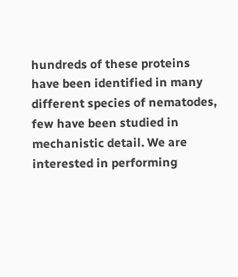hundreds of these proteins have been identified in many different species of nematodes, few have been studied in mechanistic detail. We are interested in performing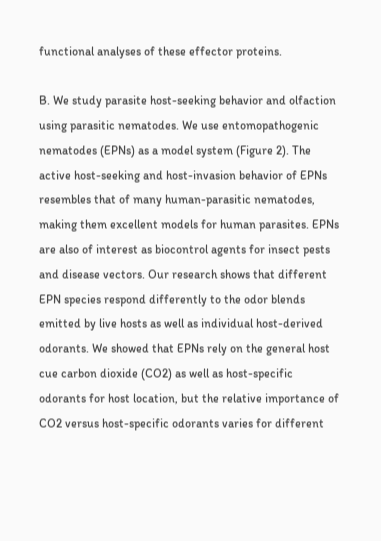functional analyses of these effector proteins.

B. We study parasite host-seeking behavior and olfaction using parasitic nematodes. We use entomopathogenic nematodes (EPNs) as a model system (Figure 2). The active host-seeking and host-invasion behavior of EPNs resembles that of many human-parasitic nematodes, making them excellent models for human parasites. EPNs are also of interest as biocontrol agents for insect pests and disease vectors. Our research shows that different EPN species respond differently to the odor blends emitted by live hosts as well as individual host-derived odorants. We showed that EPNs rely on the general host cue carbon dioxide (CO2) as well as host-specific odorants for host location, but the relative importance of CO2 versus host-specific odorants varies for different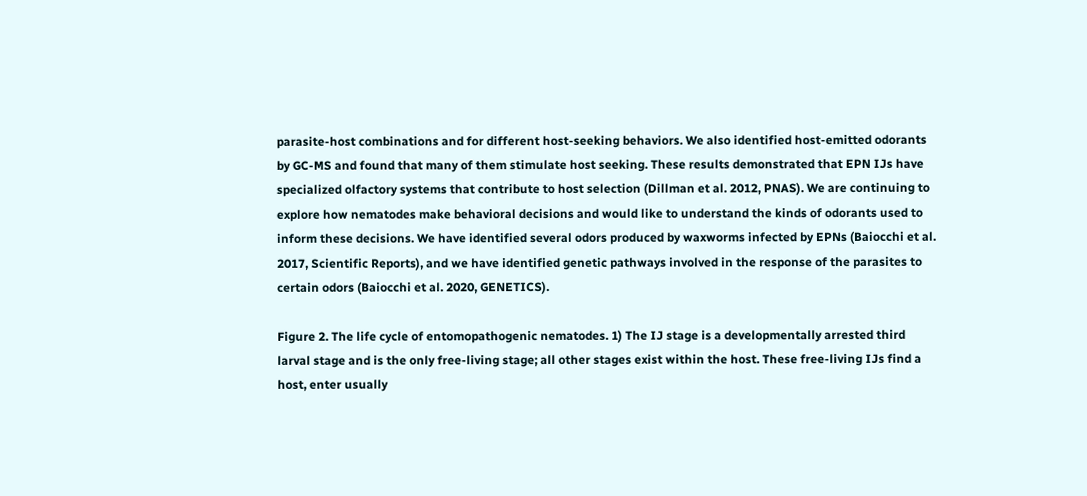parasite-host combinations and for different host-seeking behaviors. We also identified host-emitted odorants by GC-MS and found that many of them stimulate host seeking. These results demonstrated that EPN IJs have specialized olfactory systems that contribute to host selection (Dillman et al. 2012, PNAS). We are continuing to explore how nematodes make behavioral decisions and would like to understand the kinds of odorants used to inform these decisions. We have identified several odors produced by waxworms infected by EPNs (Baiocchi et al. 2017, Scientific Reports), and we have identified genetic pathways involved in the response of the parasites to certain odors (Baiocchi et al. 2020, GENETICS).

Figure 2. The life cycle of entomopathogenic nematodes. 1) The IJ stage is a developmentally arrested third larval stage and is the only free-living stage; all other stages exist within the host. These free-living IJs find a host, enter usually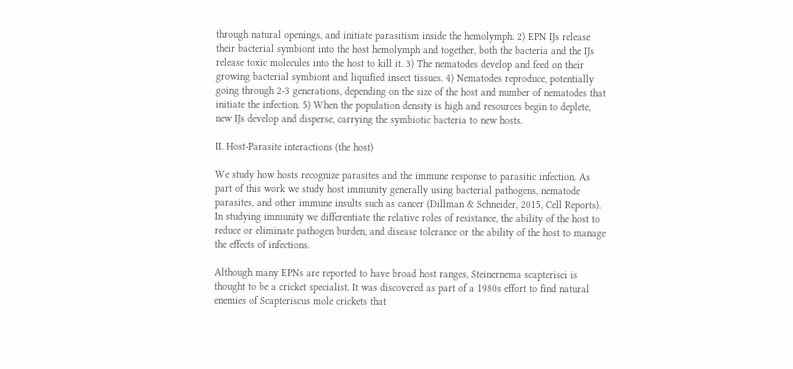through natural openings, and initiate parasitism inside the hemolymph. 2) EPN IJs release their bacterial symbiont into the host hemolymph and together, both the bacteria and the IJs release toxic molecules into the host to kill it. 3) The nematodes develop and feed on their growing bacterial symbiont and liquified insect tissues. 4) Nematodes reproduce, potentially going through 2-3 generations, depending on the size of the host and number of nematodes that initiate the infection. 5) When the population density is high and resources begin to deplete, new IJs develop and disperse, carrying the symbiotic bacteria to new hosts.

II. Host-Parasite interactions (the host)

We study how hosts recognize parasites and the immune response to parasitic infection. As part of this work we study host immunity generally using bacterial pathogens, nematode parasites, and other immune insults such as cancer (Dillman & Schneider, 2015, Cell Reports).  In studying immunity we differentiate the relative roles of resistance, the ability of the host to reduce or eliminate pathogen burden, and disease tolerance or the ability of the host to manage the effects of infections.

Although many EPNs are reported to have broad host ranges, Steinernema scapterisci is thought to be a cricket specialist. It was discovered as part of a 1980s effort to find natural enemies of Scapteriscus mole crickets that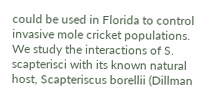could be used in Florida to control invasive mole cricket populations. We study the interactions of S. scapterisci with its known natural host, Scapteriscus borellii (Dillman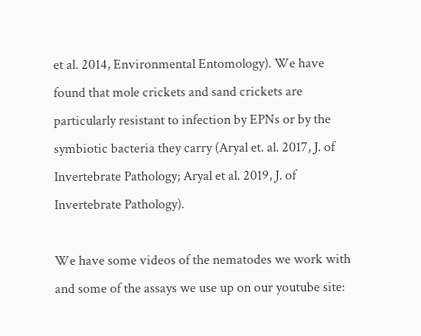et al. 2014, Environmental Entomology). We have found that mole crickets and sand crickets are particularly resistant to infection by EPNs or by the symbiotic bacteria they carry (Aryal et. al. 2017, J. of Invertebrate Pathology; Aryal et al. 2019, J. of Invertebrate Pathology).

We have some videos of the nematodes we work with and some of the assays we use up on our youtube site: